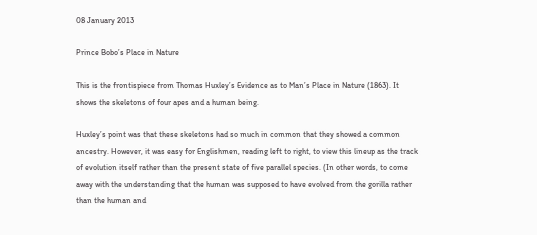08 January 2013

Prince Bobo’s Place in Nature

This is the frontispiece from Thomas Huxley’s Evidence as to Man’s Place in Nature (1863). It shows the skeletons of four apes and a human being.

Huxley’s point was that these skeletons had so much in common that they showed a common ancestry. However, it was easy for Englishmen, reading left to right, to view this lineup as the track of evolution itself rather than the present state of five parallel species. (In other words, to come away with the understanding that the human was supposed to have evolved from the gorilla rather than the human and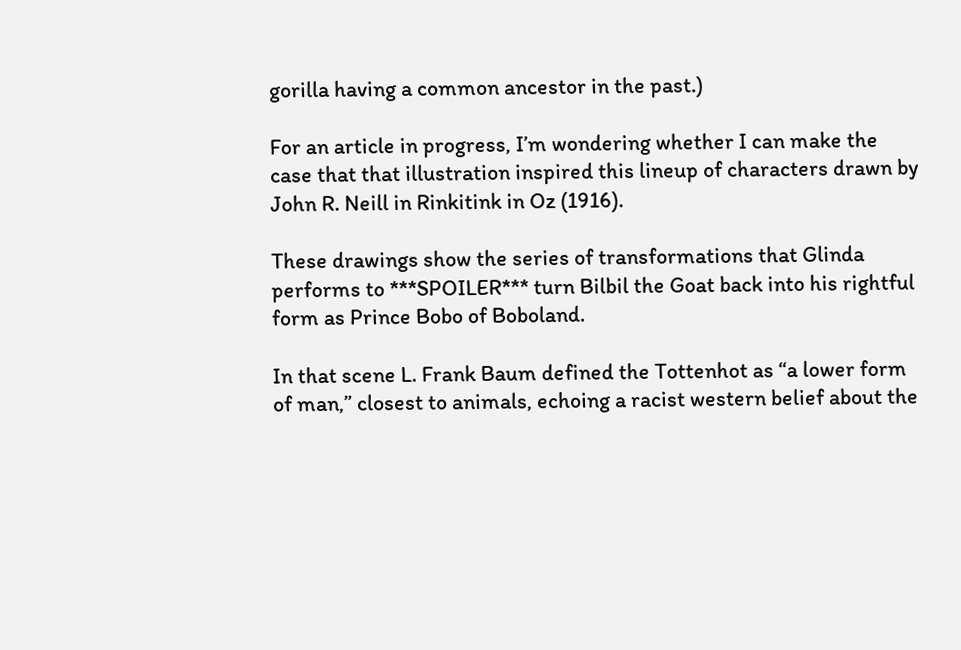gorilla having a common ancestor in the past.)

For an article in progress, I’m wondering whether I can make the case that that illustration inspired this lineup of characters drawn by John R. Neill in Rinkitink in Oz (1916).

These drawings show the series of transformations that Glinda performs to ***SPOILER*** turn Bilbil the Goat back into his rightful form as Prince Bobo of Boboland.

In that scene L. Frank Baum defined the Tottenhot as “a lower form of man,” closest to animals, echoing a racist western belief about the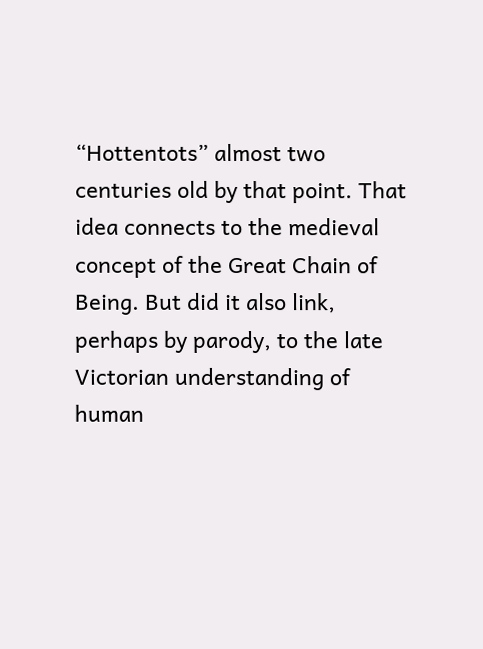“Hottentots” almost two centuries old by that point. That idea connects to the medieval concept of the Great Chain of Being. But did it also link, perhaps by parody, to the late Victorian understanding of human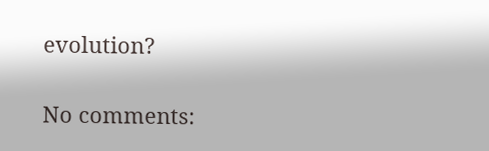evolution?

No comments: